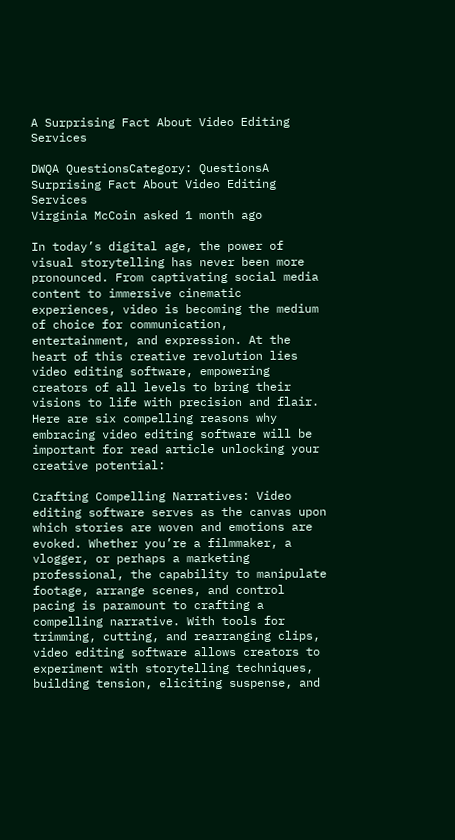A Surprising Fact About Video Editing Services

DWQA QuestionsCategory: QuestionsA Surprising Fact About Video Editing Services
Virginia McCoin asked 1 month ago

In today’s digital age, the power of visual storytelling has never been more pronounced. From captivating social media content to immersive cinematic experiences, video is becoming the medium of choice for communication, entertainment, and expression. At the heart of this creative revolution lies video editing software, empowering creators of all levels to bring their visions to life with precision and flair. Here are six compelling reasons why embracing video editing software will be important for read article unlocking your creative potential:

Crafting Compelling Narratives: Video editing software serves as the canvas upon which stories are woven and emotions are evoked. Whether you’re a filmmaker, a vlogger, or perhaps a marketing professional, the capability to manipulate footage, arrange scenes, and control pacing is paramount to crafting a compelling narrative. With tools for trimming, cutting, and rearranging clips, video editing software allows creators to experiment with storytelling techniques, building tension, eliciting suspense, and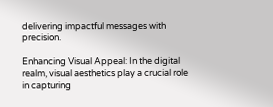delivering impactful messages with precision.

Enhancing Visual Appeal: In the digital realm, visual aesthetics play a crucial role in capturing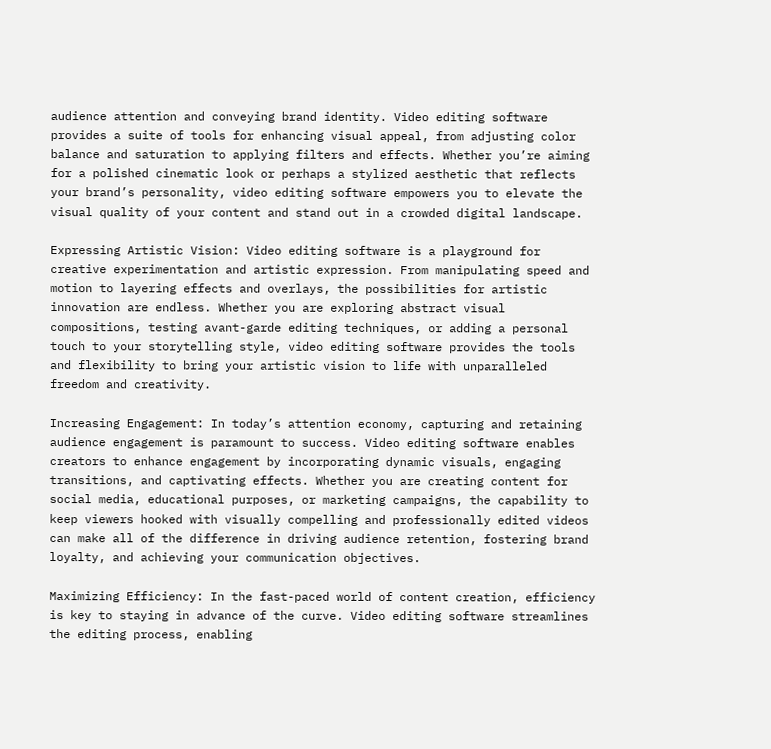audience attention and conveying brand identity. Video editing software provides a suite of tools for enhancing visual appeal, from adjusting color balance and saturation to applying filters and effects. Whether you’re aiming for a polished cinematic look or perhaps a stylized aesthetic that reflects your brand’s personality, video editing software empowers you to elevate the visual quality of your content and stand out in a crowded digital landscape.

Expressing Artistic Vision: Video editing software is a playground for creative experimentation and artistic expression. From manipulating speed and motion to layering effects and overlays, the possibilities for artistic innovation are endless. Whether you are exploring abstract visual compositions, testing avant-garde editing techniques, or adding a personal touch to your storytelling style, video editing software provides the tools and flexibility to bring your artistic vision to life with unparalleled freedom and creativity.

Increasing Engagement: In today’s attention economy, capturing and retaining audience engagement is paramount to success. Video editing software enables creators to enhance engagement by incorporating dynamic visuals, engaging transitions, and captivating effects. Whether you are creating content for social media, educational purposes, or marketing campaigns, the capability to keep viewers hooked with visually compelling and professionally edited videos can make all of the difference in driving audience retention, fostering brand loyalty, and achieving your communication objectives.

Maximizing Efficiency: In the fast-paced world of content creation, efficiency is key to staying in advance of the curve. Video editing software streamlines the editing process, enabling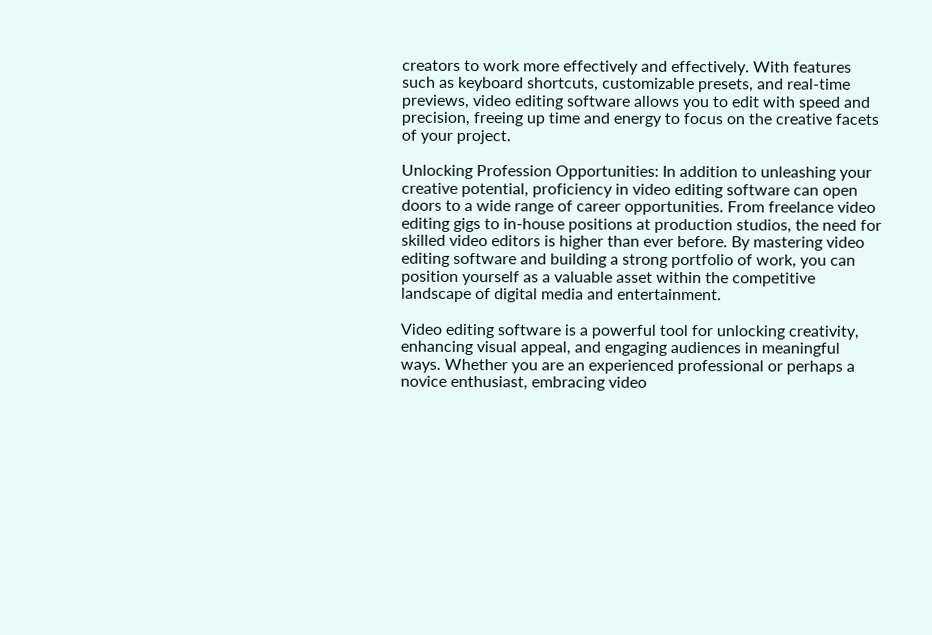creators to work more effectively and effectively. With features such as keyboard shortcuts, customizable presets, and real-time previews, video editing software allows you to edit with speed and precision, freeing up time and energy to focus on the creative facets of your project.

Unlocking Profession Opportunities: In addition to unleashing your creative potential, proficiency in video editing software can open doors to a wide range of career opportunities. From freelance video editing gigs to in-house positions at production studios, the need for skilled video editors is higher than ever before. By mastering video editing software and building a strong portfolio of work, you can position yourself as a valuable asset within the competitive landscape of digital media and entertainment.

Video editing software is a powerful tool for unlocking creativity, enhancing visual appeal, and engaging audiences in meaningful ways. Whether you are an experienced professional or perhaps a novice enthusiast, embracing video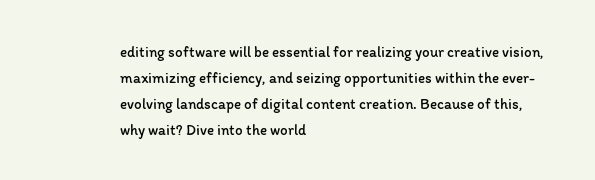editing software will be essential for realizing your creative vision, maximizing efficiency, and seizing opportunities within the ever-evolving landscape of digital content creation. Because of this, why wait? Dive into the world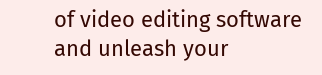of video editing software and unleash your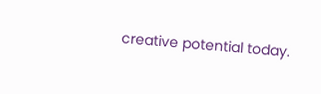creative potential today.